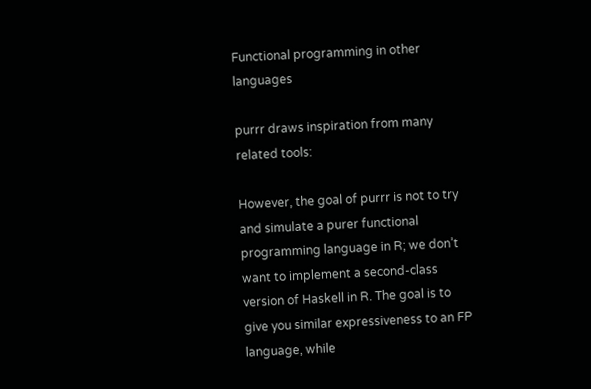Functional programming in other languages

purrr draws inspiration from many related tools:

However, the goal of purrr is not to try and simulate a purer functional programming language in R; we don’t want to implement a second-class version of Haskell in R. The goal is to give you similar expressiveness to an FP language, while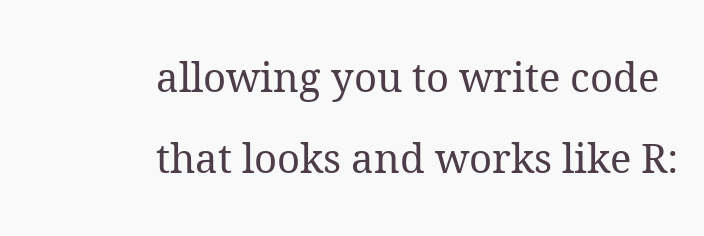allowing you to write code that looks and works like R: